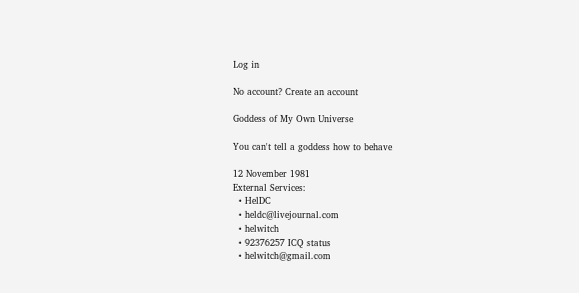Log in

No account? Create an account

Goddess of My Own Universe

You can't tell a goddess how to behave

12 November 1981
External Services:
  • HelDC
  • heldc@livejournal.com
  • helwitch
  • 92376257 ICQ status
  • helwitch@gmail.com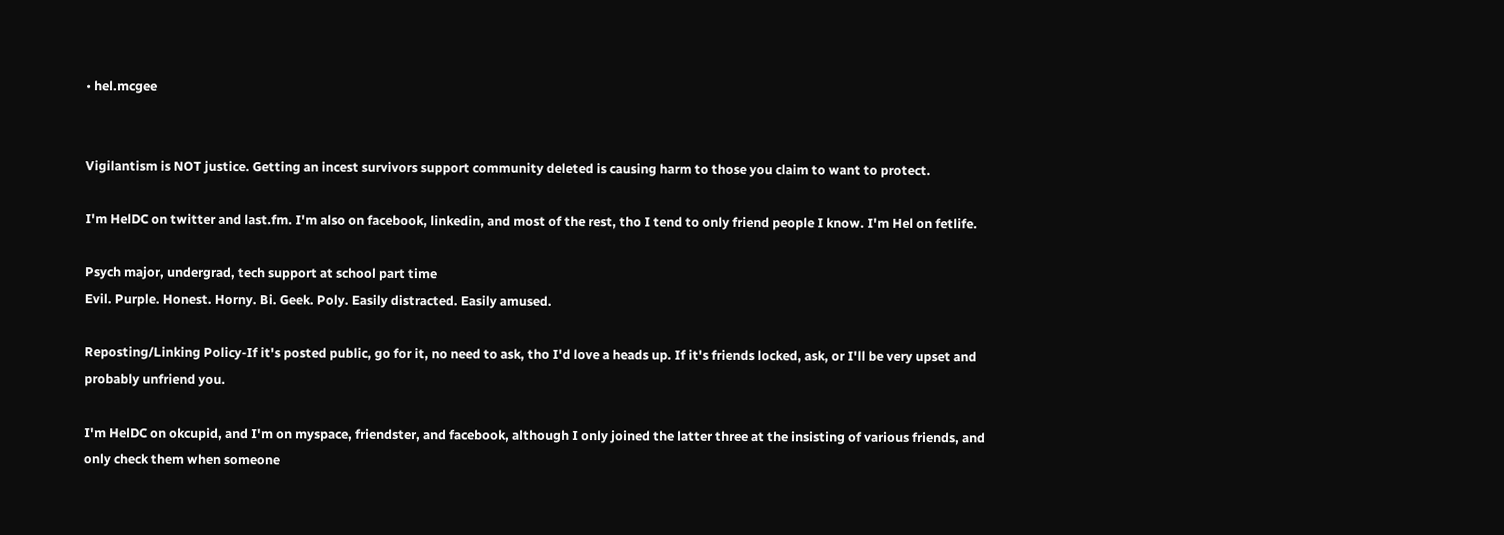• hel.mcgee


Vigilantism is NOT justice. Getting an incest survivors support community deleted is causing harm to those you claim to want to protect.

I'm HelDC on twitter and last.fm. I'm also on facebook, linkedin, and most of the rest, tho I tend to only friend people I know. I'm Hel on fetlife.

Psych major, undergrad, tech support at school part time
Evil. Purple. Honest. Horny. Bi. Geek. Poly. Easily distracted. Easily amused.

Reposting/Linking Policy-If it's posted public, go for it, no need to ask, tho I'd love a heads up. If it's friends locked, ask, or I'll be very upset and probably unfriend you.

I'm HelDC on okcupid, and I'm on myspace, friendster, and facebook, although I only joined the latter three at the insisting of various friends, and only check them when someone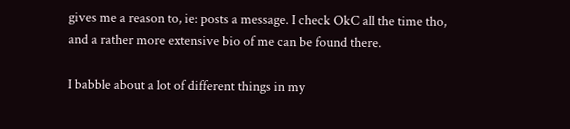gives me a reason to, ie: posts a message. I check OkC all the time tho, and a rather more extensive bio of me can be found there.

I babble about a lot of different things in my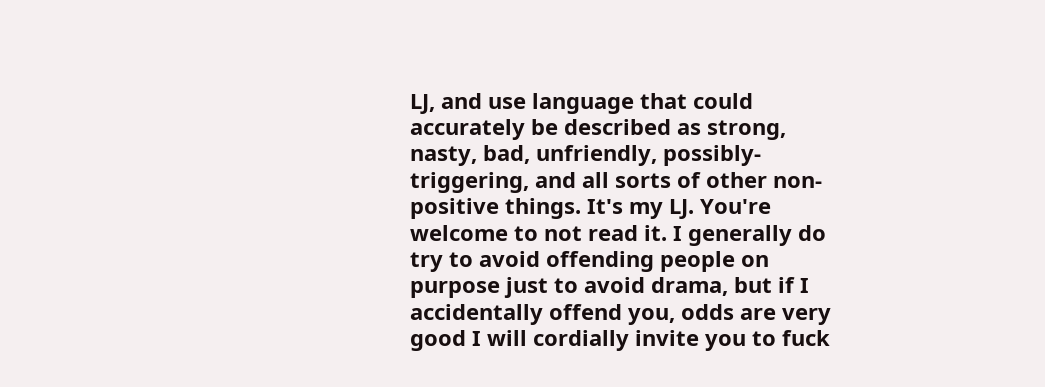LJ, and use language that could accurately be described as strong, nasty, bad, unfriendly, possibly-triggering, and all sorts of other non-positive things. It's my LJ. You're welcome to not read it. I generally do try to avoid offending people on purpose just to avoid drama, but if I accidentally offend you, odds are very good I will cordially invite you to fuck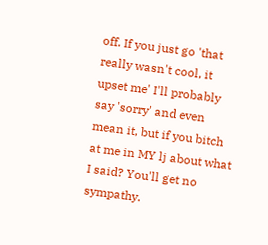off. If you just go 'that really wasn't cool, it upset me' I'll probably say 'sorry' and even mean it, but if you bitch at me in MY lj about what I said? You'll get no sympathy.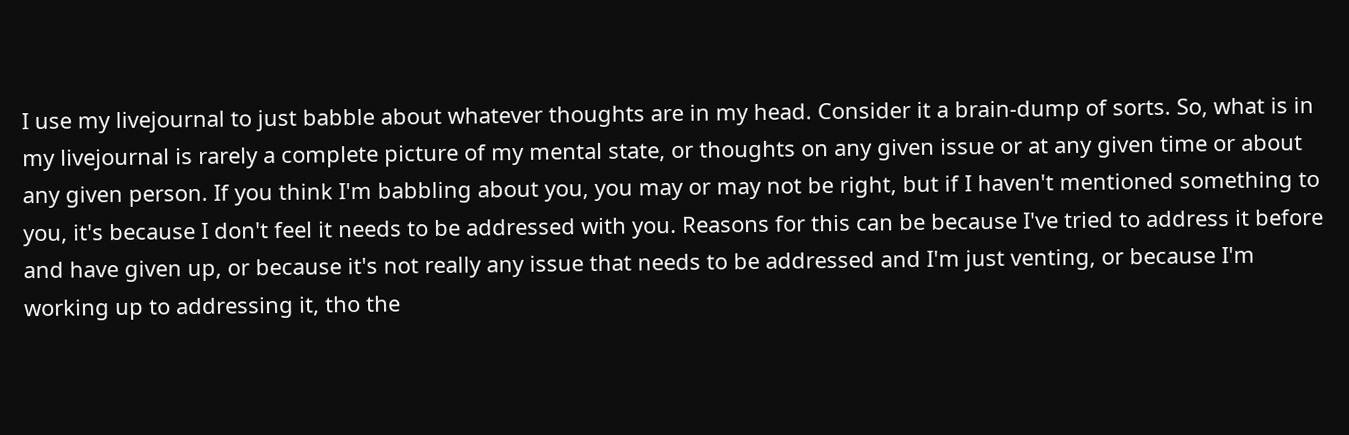I use my livejournal to just babble about whatever thoughts are in my head. Consider it a brain-dump of sorts. So, what is in my livejournal is rarely a complete picture of my mental state, or thoughts on any given issue or at any given time or about any given person. If you think I'm babbling about you, you may or may not be right, but if I haven't mentioned something to you, it's because I don't feel it needs to be addressed with you. Reasons for this can be because I've tried to address it before and have given up, or because it's not really any issue that needs to be addressed and I'm just venting, or because I'm working up to addressing it, tho the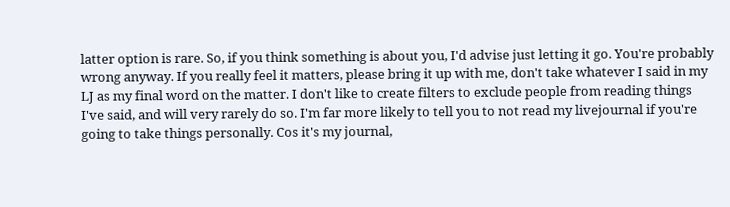latter option is rare. So, if you think something is about you, I'd advise just letting it go. You're probably wrong anyway. If you really feel it matters, please bring it up with me, don't take whatever I said in my LJ as my final word on the matter. I don't like to create filters to exclude people from reading things I've said, and will very rarely do so. I'm far more likely to tell you to not read my livejournal if you're going to take things personally. Cos it's my journal,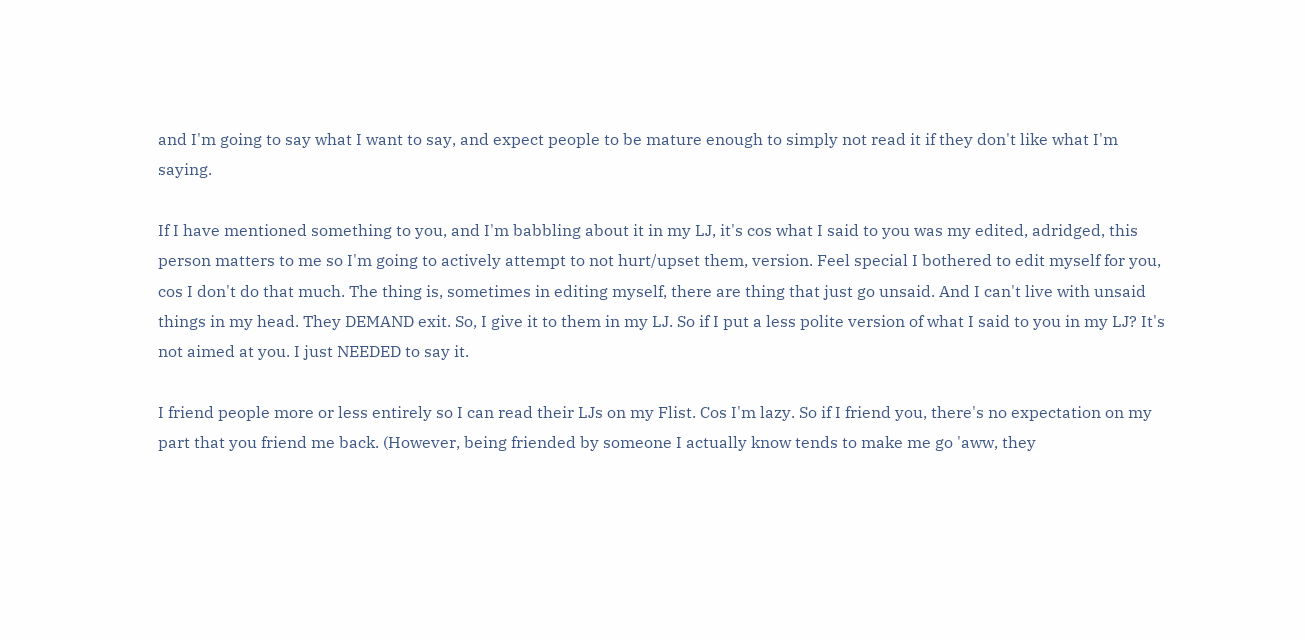and I'm going to say what I want to say, and expect people to be mature enough to simply not read it if they don't like what I'm saying.

If I have mentioned something to you, and I'm babbling about it in my LJ, it's cos what I said to you was my edited, adridged, this person matters to me so I'm going to actively attempt to not hurt/upset them, version. Feel special I bothered to edit myself for you, cos I don't do that much. The thing is, sometimes in editing myself, there are thing that just go unsaid. And I can't live with unsaid things in my head. They DEMAND exit. So, I give it to them in my LJ. So if I put a less polite version of what I said to you in my LJ? It's not aimed at you. I just NEEDED to say it.

I friend people more or less entirely so I can read their LJs on my Flist. Cos I'm lazy. So if I friend you, there's no expectation on my part that you friend me back. (However, being friended by someone I actually know tends to make me go 'aww, they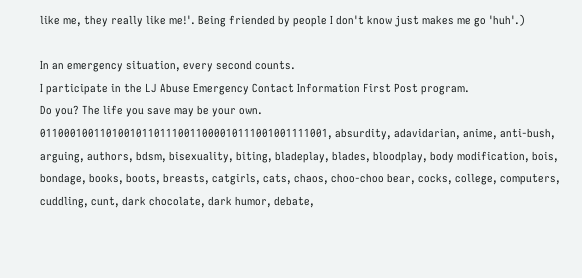like me, they really like me!'. Being friended by people I don't know just makes me go 'huh'.)

In an emergency situation, every second counts.
I participate in the LJ Abuse Emergency Contact Information First Post program.
Do you? The life you save may be your own.
011000100110100101101110011000010111001001111001, absurdity, adavidarian, anime, anti-bush, arguing, authors, bdsm, bisexuality, biting, bladeplay, blades, bloodplay, body modification, bois, bondage, books, boots, breasts, catgirls, cats, chaos, choo-choo bear, cocks, college, computers, cuddling, cunt, dark chocolate, dark humor, debate,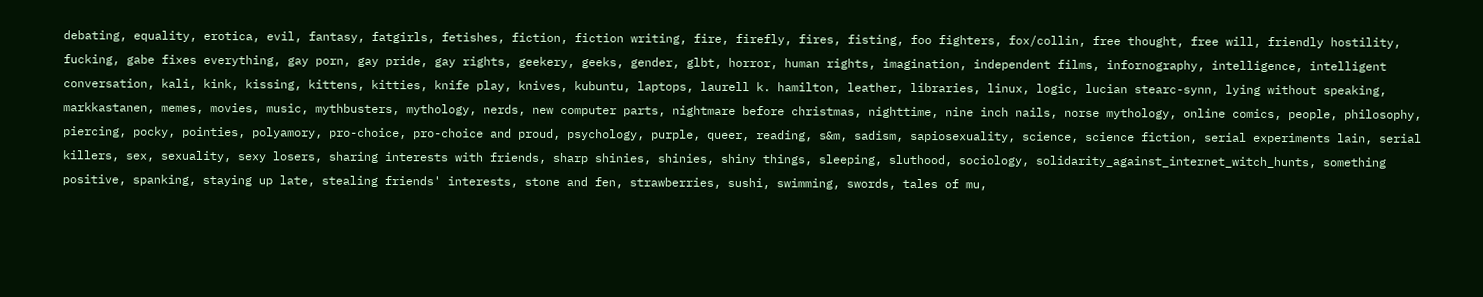debating, equality, erotica, evil, fantasy, fatgirls, fetishes, fiction, fiction writing, fire, firefly, fires, fisting, foo fighters, fox/collin, free thought, free will, friendly hostility, fucking, gabe fixes everything, gay porn, gay pride, gay rights, geekery, geeks, gender, glbt, horror, human rights, imagination, independent films, infornography, intelligence, intelligent conversation, kali, kink, kissing, kittens, kitties, knife play, knives, kubuntu, laptops, laurell k. hamilton, leather, libraries, linux, logic, lucian stearc-synn, lying without speaking, markkastanen, memes, movies, music, mythbusters, mythology, nerds, new computer parts, nightmare before christmas, nighttime, nine inch nails, norse mythology, online comics, people, philosophy, piercing, pocky, pointies, polyamory, pro-choice, pro-choice and proud, psychology, purple, queer, reading, s&m, sadism, sapiosexuality, science, science fiction, serial experiments lain, serial killers, sex, sexuality, sexy losers, sharing interests with friends, sharp shinies, shinies, shiny things, sleeping, sluthood, sociology, solidarity_against_internet_witch_hunts, something positive, spanking, staying up late, stealing friends' interests, stone and fen, strawberries, sushi, swimming, swords, tales of mu,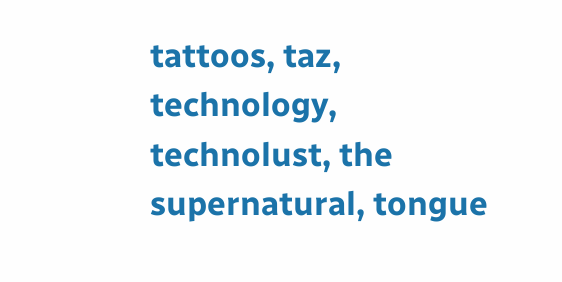tattoos, taz, technology, technolust, the supernatural, tongue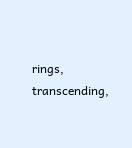rings, transcending,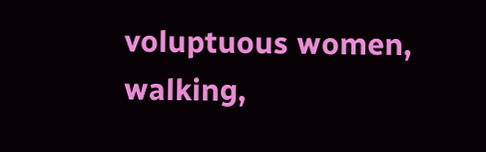voluptuous women, walking,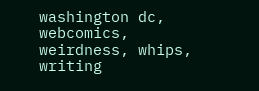washington dc, webcomics, weirdness, whips, writing